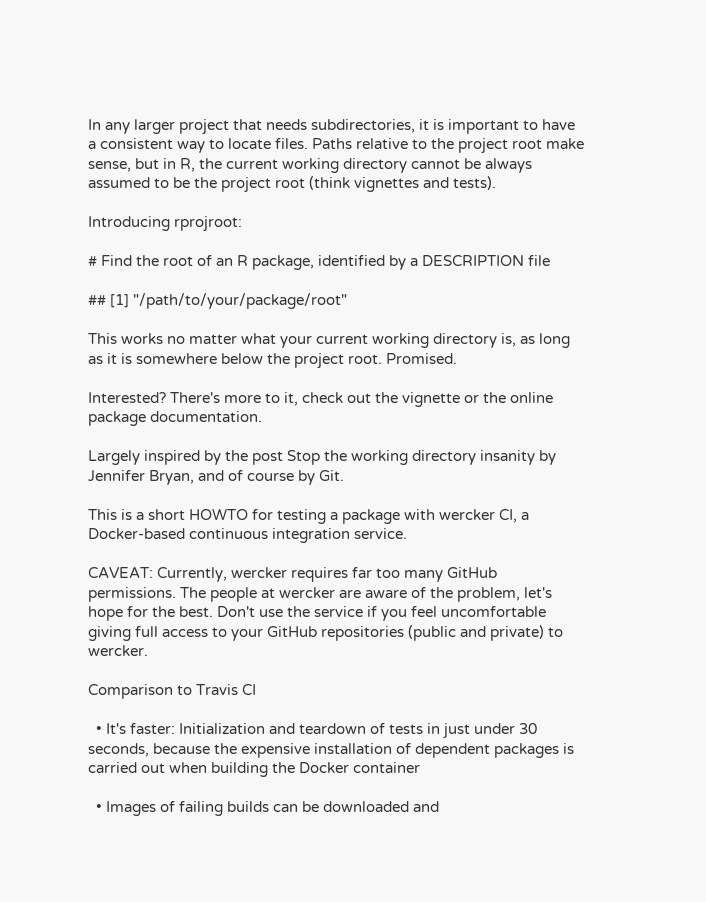In any larger project that needs subdirectories, it is important to have a consistent way to locate files. Paths relative to the project root make sense, but in R, the current working directory cannot be always assumed to be the project root (think vignettes and tests).

Introducing rprojroot:

# Find the root of an R package, identified by a DESCRIPTION file

## [1] "/path/to/your/package/root"

This works no matter what your current working directory is, as long as it is somewhere below the project root. Promised.

Interested? There's more to it, check out the vignette or the online package documentation.

Largely inspired by the post Stop the working directory insanity by Jennifer Bryan, and of course by Git.

This is a short HOWTO for testing a package with wercker CI, a Docker-based continuous integration service.

CAVEAT: Currently, wercker requires far too many GitHub permissions. The people at wercker are aware of the problem, let's hope for the best. Don't use the service if you feel uncomfortable giving full access to your GitHub repositories (public and private) to wercker.

Comparison to Travis CI

  • It's faster: Initialization and teardown of tests in just under 30 seconds, because the expensive installation of dependent packages is carried out when building the Docker container

  • Images of failing builds can be downloaded and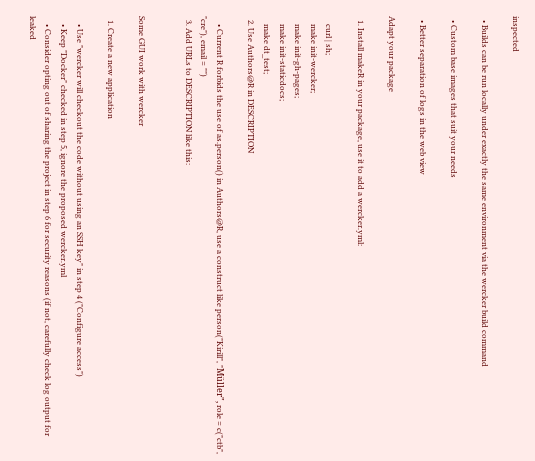inspected

  • Builds can be run locally under exactly the same environment via the wercker build command

  • Custom base images that suit your needs

  • Better separation of logs in the web view

Adapt your package

  1. Install makeR in your package, use it to add a wercker.yml:

    curl | sh;
    make init-wercker;
    make init-gh-pages;
    make init-staticdocs;
    make dt_test;
  2. Use Authors@R in DESCRIPTION

    • Current R forbids the use of as.person() in Authors@R, use a construct like person("Kirill", "Müller", role = c("ctb", "cre"), email = "")
  3. Add URLs to DESCRIPTION like this:


Some GUI work with wercker

  1. Create a new application

    • Use "wercker will checkout the code without using an SSH key" in step 4 ("Configure access")
    • Keep "Docker" checked in step 5, ignore the proposed wercker.yml
    • Consider opting out of sharing the project in step 6 for security reasons (if not, carefully check log output for leaked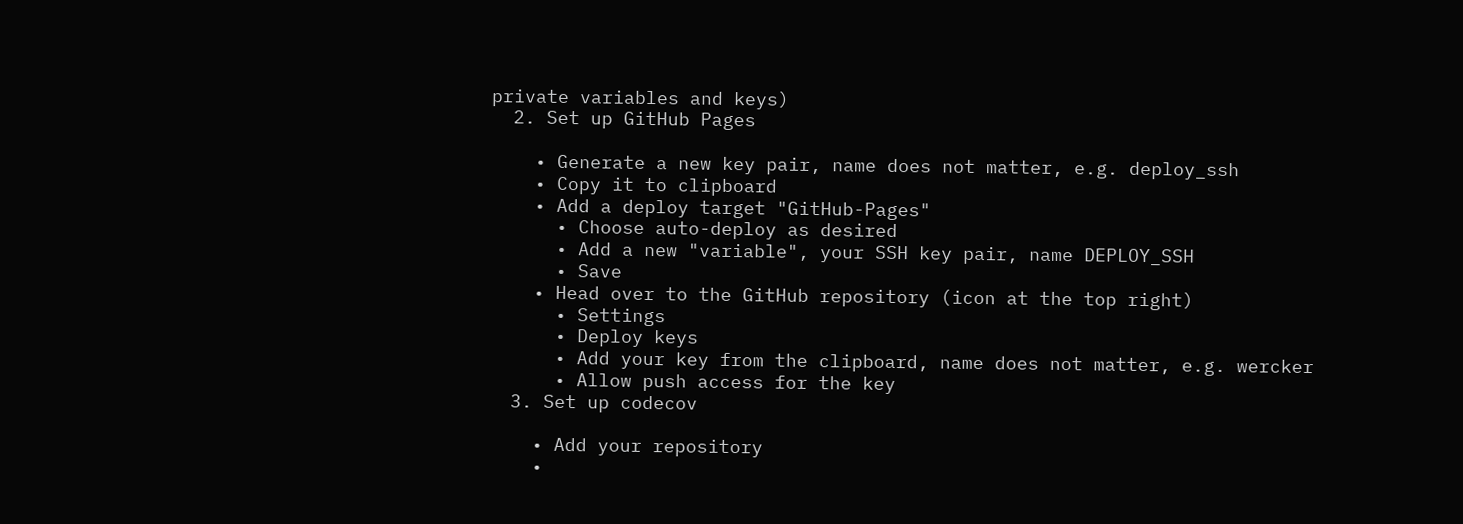private variables and keys)
  2. Set up GitHub Pages

    • Generate a new key pair, name does not matter, e.g. deploy_ssh
    • Copy it to clipboard
    • Add a deploy target "GitHub-Pages"
      • Choose auto-deploy as desired
      • Add a new "variable", your SSH key pair, name DEPLOY_SSH
      • Save
    • Head over to the GitHub repository (icon at the top right)
      • Settings
      • Deploy keys
      • Add your key from the clipboard, name does not matter, e.g. wercker
      • Allow push access for the key
  3. Set up codecov

    • Add your repository
    •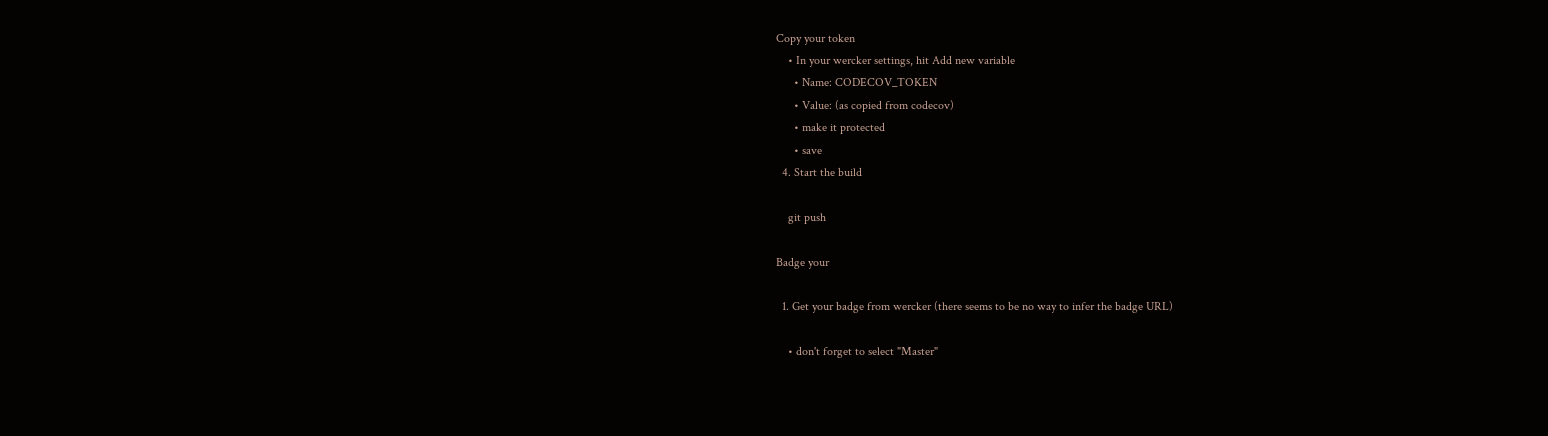Copy your token
    • In your wercker settings, hit Add new variable
      • Name: CODECOV_TOKEN
      • Value: (as copied from codecov)
      • make it protected
      • save
  4. Start the build

    git push

Badge your

  1. Get your badge from wercker (there seems to be no way to infer the badge URL)

    • don't forget to select "Master"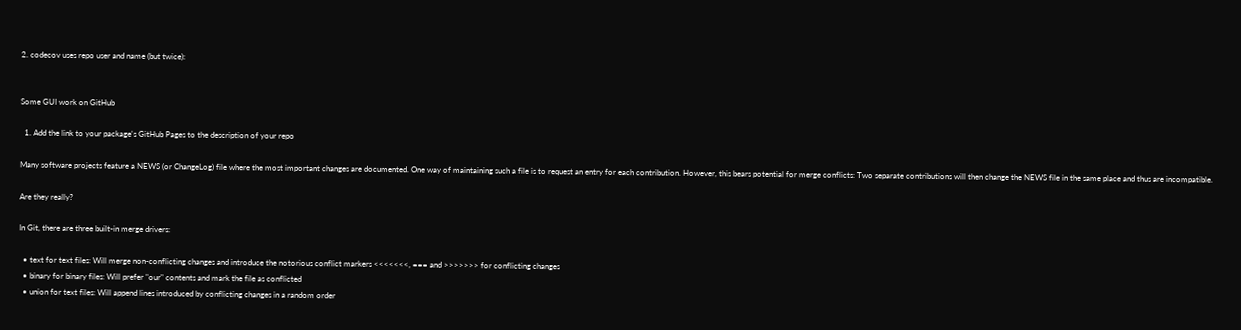2. codecov uses repo user and name (but twice):


Some GUI work on GitHub

  1. Add the link to your package's GitHub Pages to the description of your repo

Many software projects feature a NEWS (or ChangeLog) file where the most important changes are documented. One way of maintaining such a file is to request an entry for each contribution. However, this bears potential for merge conflicts: Two separate contributions will then change the NEWS file in the same place and thus are incompatible.

Are they really?

In Git, there are three built-in merge drivers:

  • text for text files: Will merge non-conflicting changes and introduce the notorious conflict markers <<<<<<<, === and >>>>>>> for conflicting changes
  • binary for binary files: Will prefer "our" contents and mark the file as conflicted
  • union for text files: Will append lines introduced by conflicting changes in a random order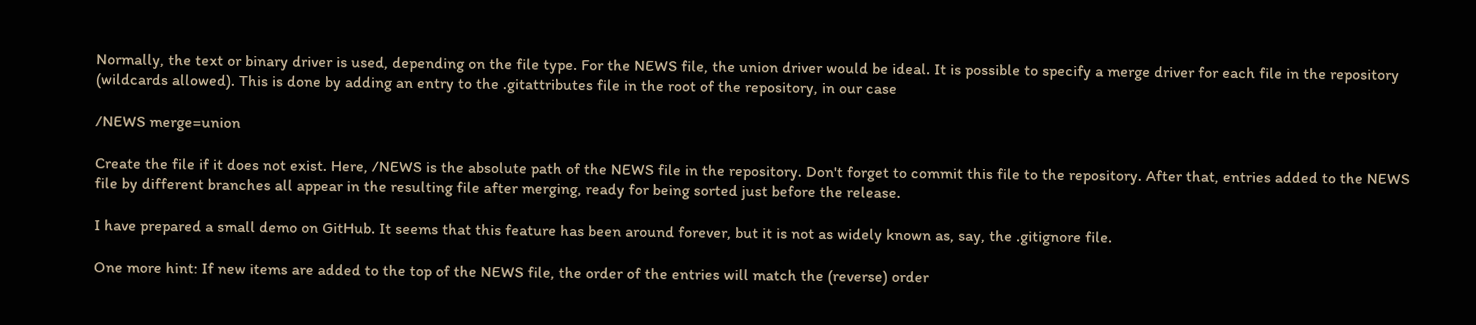Normally, the text or binary driver is used, depending on the file type. For the NEWS file, the union driver would be ideal. It is possible to specify a merge driver for each file in the repository (wildcards allowed). This is done by adding an entry to the .gitattributes file in the root of the repository, in our case

/NEWS merge=union

Create the file if it does not exist. Here, /NEWS is the absolute path of the NEWS file in the repository. Don't forget to commit this file to the repository. After that, entries added to the NEWS file by different branches all appear in the resulting file after merging, ready for being sorted just before the release.

I have prepared a small demo on GitHub. It seems that this feature has been around forever, but it is not as widely known as, say, the .gitignore file.

One more hint: If new items are added to the top of the NEWS file, the order of the entries will match the (reverse) order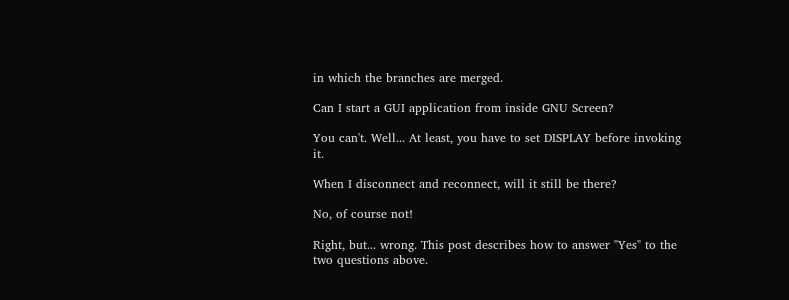in which the branches are merged.

Can I start a GUI application from inside GNU Screen?

You can't. Well... At least, you have to set DISPLAY before invoking it.

When I disconnect and reconnect, will it still be there?

No, of course not!

Right, but... wrong. This post describes how to answer "Yes" to the two questions above.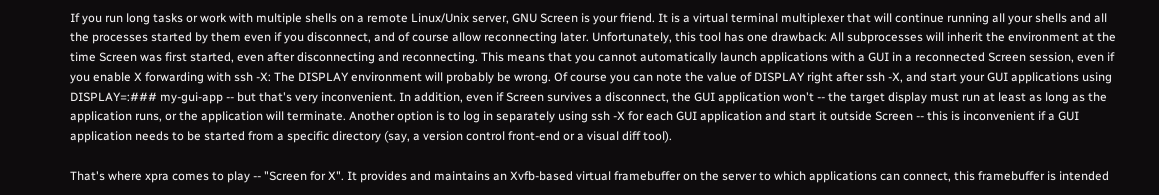If you run long tasks or work with multiple shells on a remote Linux/Unix server, GNU Screen is your friend. It is a virtual terminal multiplexer that will continue running all your shells and all the processes started by them even if you disconnect, and of course allow reconnecting later. Unfortunately, this tool has one drawback: All subprocesses will inherit the environment at the time Screen was first started, even after disconnecting and reconnecting. This means that you cannot automatically launch applications with a GUI in a reconnected Screen session, even if you enable X forwarding with ssh -X: The DISPLAY environment will probably be wrong. Of course you can note the value of DISPLAY right after ssh -X, and start your GUI applications using DISPLAY=:### my-gui-app -- but that's very inconvenient. In addition, even if Screen survives a disconnect, the GUI application won't -- the target display must run at least as long as the application runs, or the application will terminate. Another option is to log in separately using ssh -X for each GUI application and start it outside Screen -- this is inconvenient if a GUI application needs to be started from a specific directory (say, a version control front-end or a visual diff tool).

That's where xpra comes to play -- "Screen for X". It provides and maintains an Xvfb-based virtual framebuffer on the server to which applications can connect, this framebuffer is intended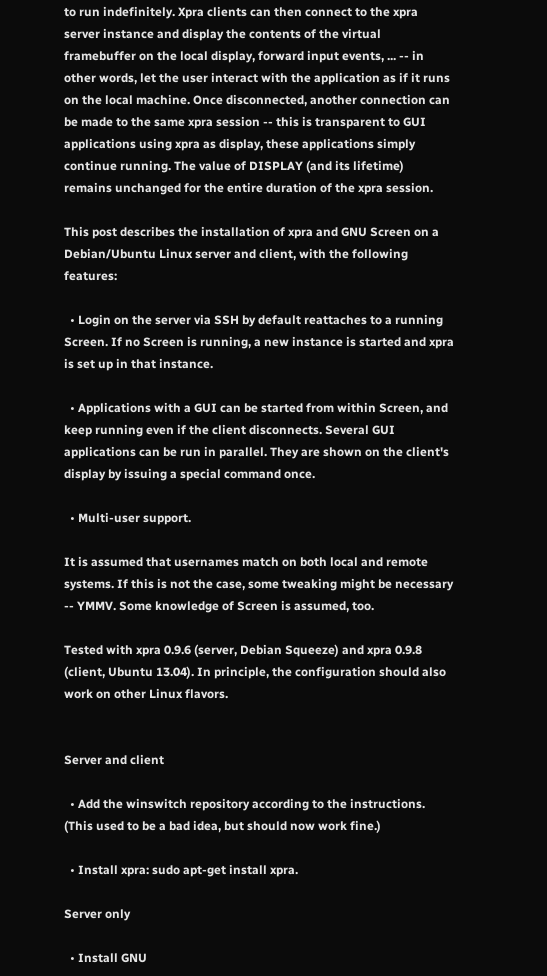to run indefinitely. Xpra clients can then connect to the xpra server instance and display the contents of the virtual framebuffer on the local display, forward input events, ... -- in other words, let the user interact with the application as if it runs on the local machine. Once disconnected, another connection can be made to the same xpra session -- this is transparent to GUI applications using xpra as display, these applications simply continue running. The value of DISPLAY (and its lifetime) remains unchanged for the entire duration of the xpra session.

This post describes the installation of xpra and GNU Screen on a Debian/Ubuntu Linux server and client, with the following features:

  • Login on the server via SSH by default reattaches to a running Screen. If no Screen is running, a new instance is started and xpra is set up in that instance.

  • Applications with a GUI can be started from within Screen, and keep running even if the client disconnects. Several GUI applications can be run in parallel. They are shown on the client's display by issuing a special command once.

  • Multi-user support.

It is assumed that usernames match on both local and remote systems. If this is not the case, some tweaking might be necessary -- YMMV. Some knowledge of Screen is assumed, too.

Tested with xpra 0.9.6 (server, Debian Squeeze) and xpra 0.9.8 (client, Ubuntu 13.04). In principle, the configuration should also work on other Linux flavors.


Server and client

  • Add the winswitch repository according to the instructions. (This used to be a bad idea, but should now work fine.)

  • Install xpra: sudo apt-get install xpra.

Server only

  • Install GNU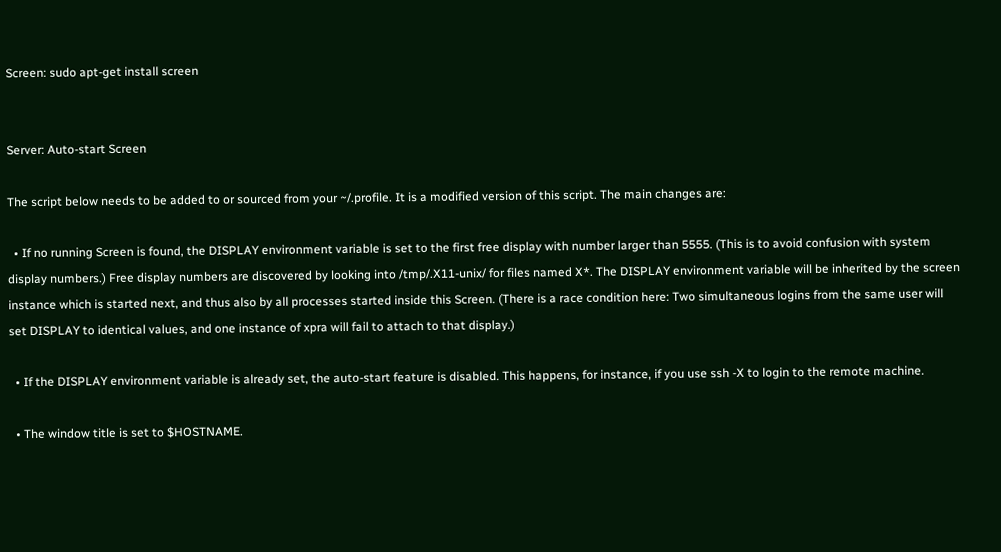Screen: sudo apt-get install screen


Server: Auto-start Screen

The script below needs to be added to or sourced from your ~/.profile. It is a modified version of this script. The main changes are:

  • If no running Screen is found, the DISPLAY environment variable is set to the first free display with number larger than 5555. (This is to avoid confusion with system display numbers.) Free display numbers are discovered by looking into /tmp/.X11-unix/ for files named X*. The DISPLAY environment variable will be inherited by the screen instance which is started next, and thus also by all processes started inside this Screen. (There is a race condition here: Two simultaneous logins from the same user will set DISPLAY to identical values, and one instance of xpra will fail to attach to that display.)

  • If the DISPLAY environment variable is already set, the auto-start feature is disabled. This happens, for instance, if you use ssh -X to login to the remote machine.

  • The window title is set to $HOSTNAME.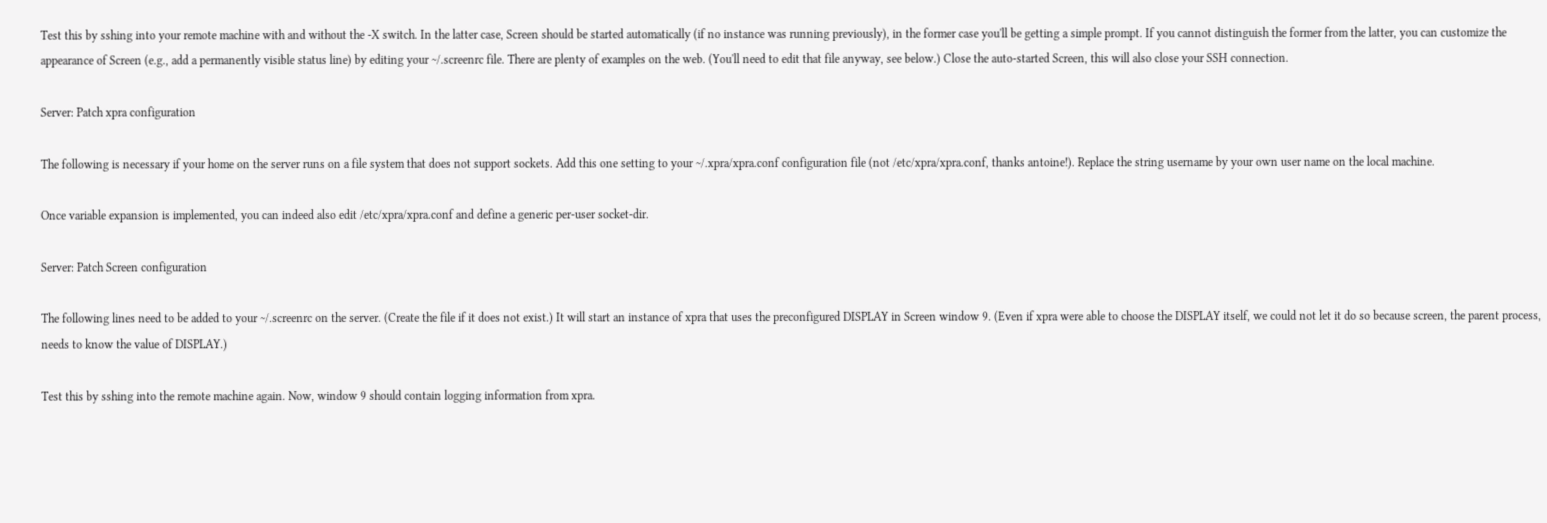Test this by sshing into your remote machine with and without the -X switch. In the latter case, Screen should be started automatically (if no instance was running previously), in the former case you'll be getting a simple prompt. If you cannot distinguish the former from the latter, you can customize the appearance of Screen (e.g., add a permanently visible status line) by editing your ~/.screenrc file. There are plenty of examples on the web. (You'll need to edit that file anyway, see below.) Close the auto-started Screen, this will also close your SSH connection.

Server: Patch xpra configuration

The following is necessary if your home on the server runs on a file system that does not support sockets. Add this one setting to your ~/.xpra/xpra.conf configuration file (not /etc/xpra/xpra.conf, thanks antoine!). Replace the string username by your own user name on the local machine.

Once variable expansion is implemented, you can indeed also edit /etc/xpra/xpra.conf and define a generic per-user socket-dir.

Server: Patch Screen configuration

The following lines need to be added to your ~/.screenrc on the server. (Create the file if it does not exist.) It will start an instance of xpra that uses the preconfigured DISPLAY in Screen window 9. (Even if xpra were able to choose the DISPLAY itself, we could not let it do so because screen, the parent process, needs to know the value of DISPLAY.)

Test this by sshing into the remote machine again. Now, window 9 should contain logging information from xpra.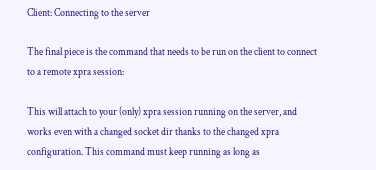Client: Connecting to the server

The final piece is the command that needs to be run on the client to connect to a remote xpra session:

This will attach to your (only) xpra session running on the server, and works even with a changed socket dir thanks to the changed xpra configuration. This command must keep running as long as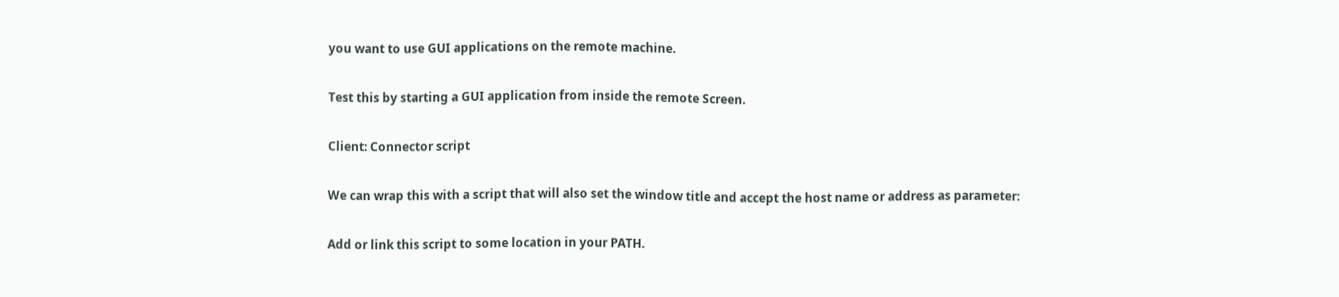you want to use GUI applications on the remote machine.

Test this by starting a GUI application from inside the remote Screen.

Client: Connector script

We can wrap this with a script that will also set the window title and accept the host name or address as parameter:

Add or link this script to some location in your PATH.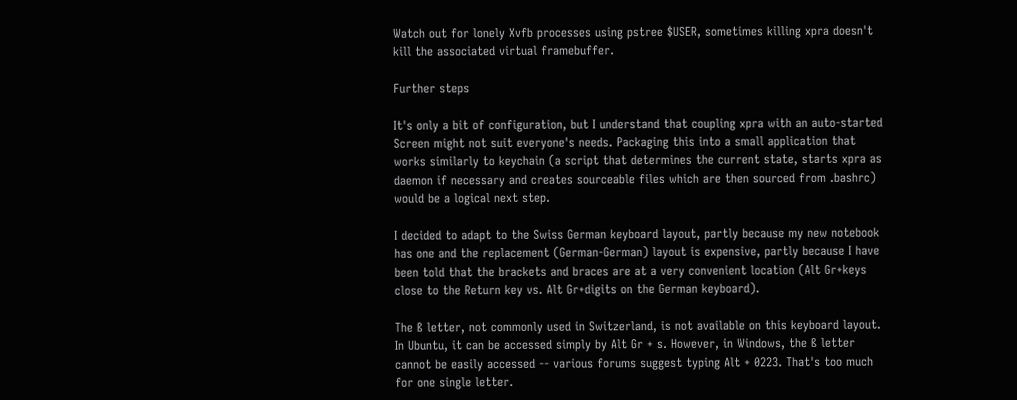Watch out for lonely Xvfb processes using pstree $USER, sometimes killing xpra doesn't kill the associated virtual framebuffer.

Further steps

It's only a bit of configuration, but I understand that coupling xpra with an auto-started Screen might not suit everyone's needs. Packaging this into a small application that works similarly to keychain (a script that determines the current state, starts xpra as daemon if necessary and creates sourceable files which are then sourced from .bashrc) would be a logical next step.

I decided to adapt to the Swiss German keyboard layout, partly because my new notebook has one and the replacement (German-German) layout is expensive, partly because I have been told that the brackets and braces are at a very convenient location (Alt Gr+keys close to the Return key vs. Alt Gr+digits on the German keyboard).

The ß letter, not commonly used in Switzerland, is not available on this keyboard layout. In Ubuntu, it can be accessed simply by Alt Gr + s. However, in Windows, the ß letter cannot be easily accessed -- various forums suggest typing Alt + 0223. That's too much for one single letter.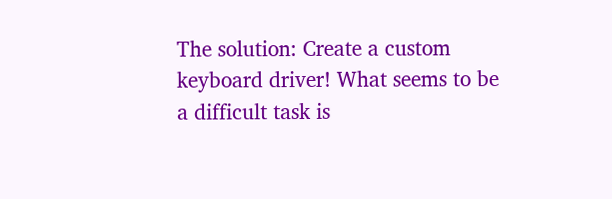The solution: Create a custom keyboard driver! What seems to be a difficult task is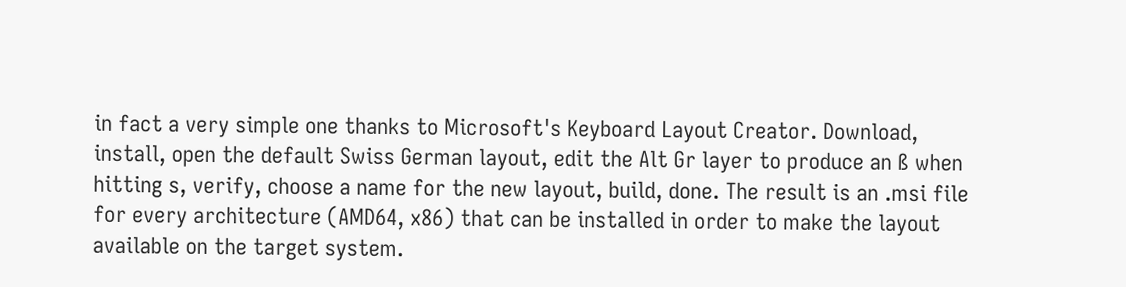in fact a very simple one thanks to Microsoft's Keyboard Layout Creator. Download, install, open the default Swiss German layout, edit the Alt Gr layer to produce an ß when hitting s, verify, choose a name for the new layout, build, done. The result is an .msi file for every architecture (AMD64, x86) that can be installed in order to make the layout available on the target system.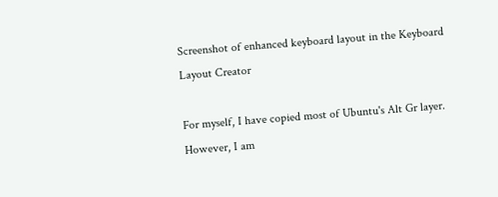Screenshot of enhanced keyboard layout in the Keyboard Layout Creator

For myself, I have copied most of Ubuntu's Alt Gr layer. However, I am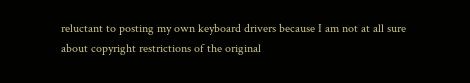reluctant to posting my own keyboard drivers because I am not at all sure about copyright restrictions of the original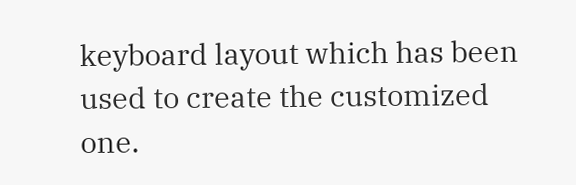keyboard layout which has been used to create the customized one.